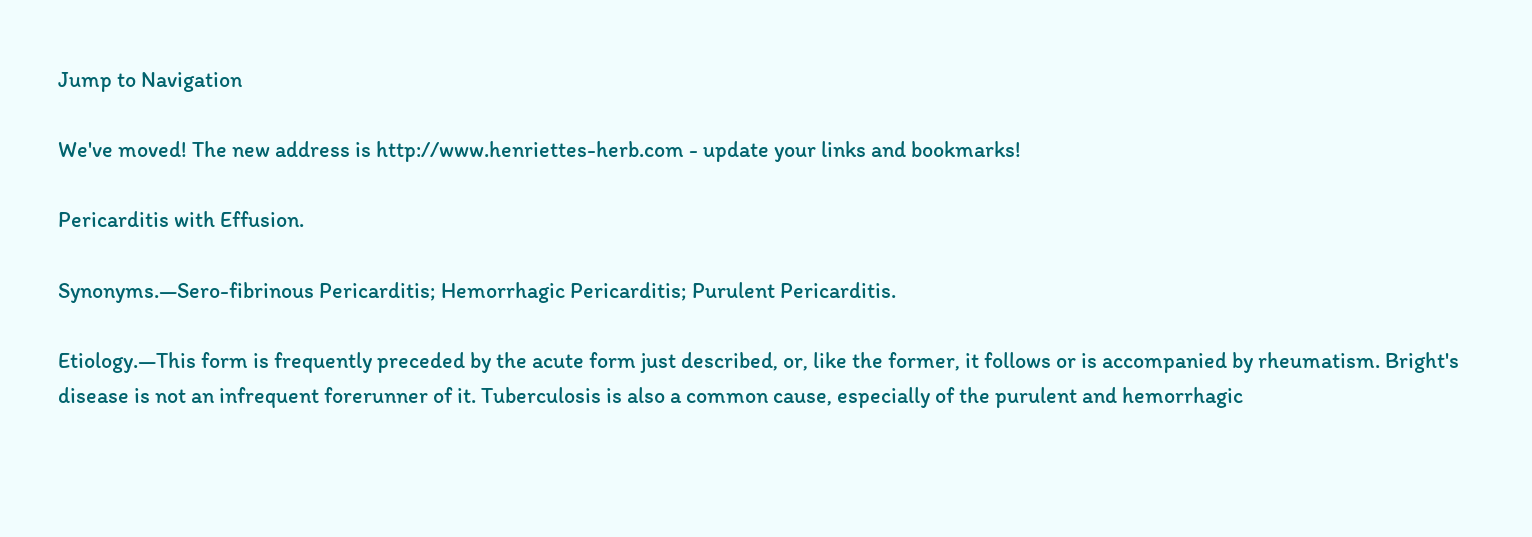Jump to Navigation

We've moved! The new address is http://www.henriettes-herb.com - update your links and bookmarks!

Pericarditis with Effusion.

Synonyms.—Sero-fibrinous Pericarditis; Hemorrhagic Pericarditis; Purulent Pericarditis.

Etiology.—This form is frequently preceded by the acute form just described, or, like the former, it follows or is accompanied by rheumatism. Bright's disease is not an infrequent forerunner of it. Tuberculosis is also a common cause, especially of the purulent and hemorrhagic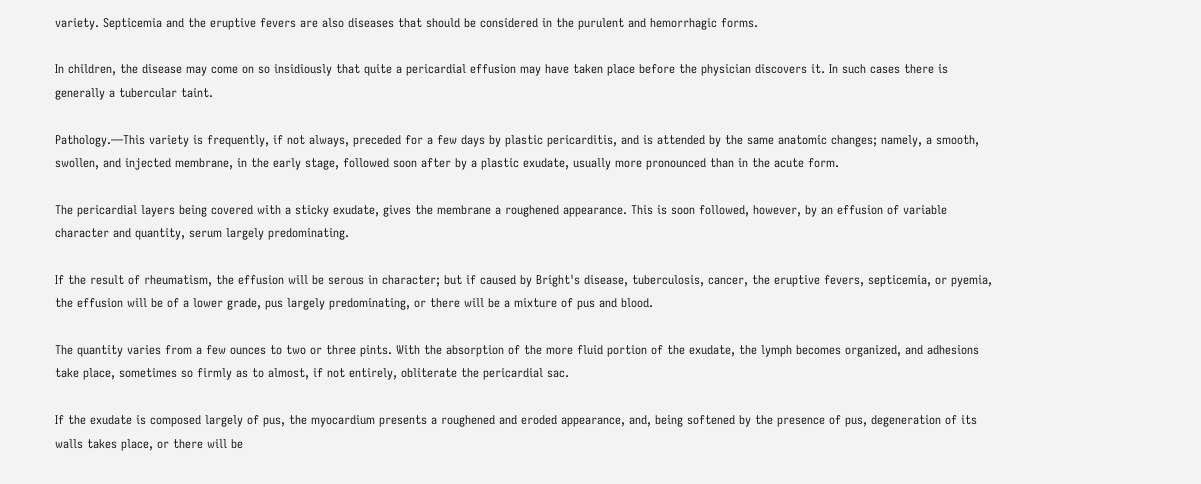variety. Septicemia and the eruptive fevers are also diseases that should be considered in the purulent and hemorrhagic forms.

In children, the disease may come on so insidiously that quite a pericardial effusion may have taken place before the physician discovers it. In such cases there is generally a tubercular taint.

Pathology.—This variety is frequently, if not always, preceded for a few days by plastic pericarditis, and is attended by the same anatomic changes; namely, a smooth, swollen, and injected membrane, in the early stage, followed soon after by a plastic exudate, usually more pronounced than in the acute form.

The pericardial layers being covered with a sticky exudate, gives the membrane a roughened appearance. This is soon followed, however, by an effusion of variable character and quantity, serum largely predominating.

If the result of rheumatism, the effusion will be serous in character; but if caused by Bright's disease, tuberculosis, cancer, the eruptive fevers, septicemia, or pyemia, the effusion will be of a lower grade, pus largely predominating, or there will be a mixture of pus and blood.

The quantity varies from a few ounces to two or three pints. With the absorption of the more fluid portion of the exudate, the lymph becomes organized, and adhesions take place, sometimes so firmly as to almost, if not entirely, obliterate the pericardial sac.

If the exudate is composed largely of pus, the myocardium presents a roughened and eroded appearance, and, being softened by the presence of pus, degeneration of its walls takes place, or there will be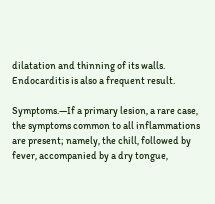dilatation and thinning of its walls. Endocarditis is also a frequent result.

Symptoms.—If a primary lesion, a rare case, the symptoms common to all inflammations are present; namely, the chill, followed by fever, accompanied by a dry tongue,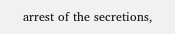arrest of the secretions,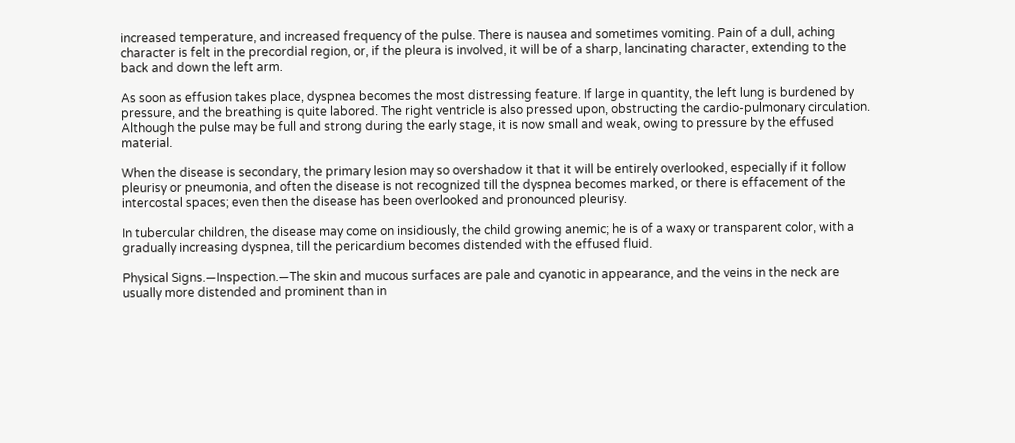increased temperature, and increased frequency of the pulse. There is nausea and sometimes vomiting. Pain of a dull, aching character is felt in the precordial region, or, if the pleura is involved, it will be of a sharp, lancinating character, extending to the back and down the left arm.

As soon as effusion takes place, dyspnea becomes the most distressing feature. If large in quantity, the left lung is burdened by pressure, and the breathing is quite labored. The right ventricle is also pressed upon, obstructing the cardio-pulmonary circulation. Although the pulse may be full and strong during the early stage, it is now small and weak, owing to pressure by the effused material.

When the disease is secondary, the primary lesion may so overshadow it that it will be entirely overlooked, especially if it follow pleurisy or pneumonia, and often the disease is not recognized till the dyspnea becomes marked, or there is effacement of the intercostal spaces; even then the disease has been overlooked and pronounced pleurisy.

In tubercular children, the disease may come on insidiously, the child growing anemic; he is of a waxy or transparent color, with a gradually increasing dyspnea, till the pericardium becomes distended with the effused fluid.

Physical Signs.—Inspection.—The skin and mucous surfaces are pale and cyanotic in appearance, and the veins in the neck are usually more distended and prominent than in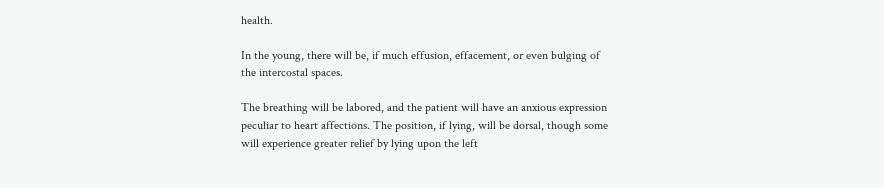health.

In the young, there will be, if much effusion, effacement, or even bulging of the intercostal spaces.

The breathing will be labored, and the patient will have an anxious expression peculiar to heart affections. The position, if lying, will be dorsal, though some will experience greater relief by lying upon the left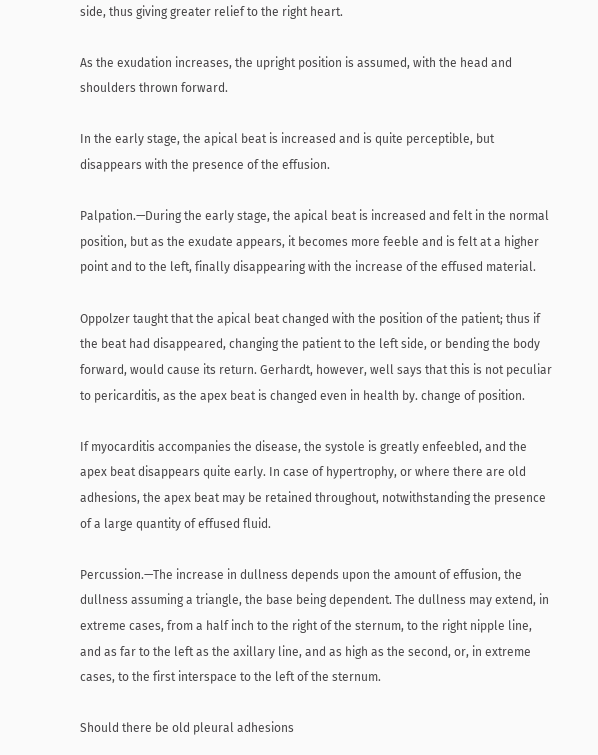side, thus giving greater relief to the right heart.

As the exudation increases, the upright position is assumed, with the head and shoulders thrown forward.

In the early stage, the apical beat is increased and is quite perceptible, but disappears with the presence of the effusion.

Palpation.—During the early stage, the apical beat is increased and felt in the normal position, but as the exudate appears, it becomes more feeble and is felt at a higher point and to the left, finally disappearing with the increase of the effused material.

Oppolzer taught that the apical beat changed with the position of the patient; thus if the beat had disappeared, changing the patient to the left side, or bending the body forward, would cause its return. Gerhardt, however, well says that this is not peculiar to pericarditis, as the apex beat is changed even in health by. change of position.

If myocarditis accompanies the disease, the systole is greatly enfeebled, and the apex beat disappears quite early. In case of hypertrophy, or where there are old adhesions, the apex beat may be retained throughout, notwithstanding the presence of a large quantity of effused fluid.

Percussion.—The increase in dullness depends upon the amount of effusion, the dullness assuming a triangle, the base being dependent. The dullness may extend, in extreme cases, from a half inch to the right of the sternum, to the right nipple line, and as far to the left as the axillary line, and as high as the second, or, in extreme cases, to the first interspace to the left of the sternum.

Should there be old pleural adhesions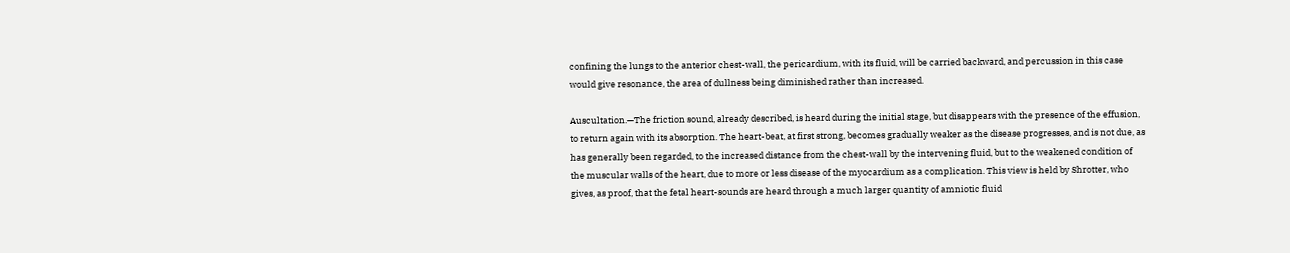confining the lungs to the anterior chest-wall, the pericardium, with its fluid, will be carried backward, and percussion in this case would give resonance, the area of dullness being diminished rather than increased.

Auscultation.—The friction sound, already described, is heard during the initial stage, but disappears with the presence of the effusion, to return again with its absorption. The heart-beat, at first strong, becomes gradually weaker as the disease progresses, and is not due, as has generally been regarded, to the increased distance from the chest-wall by the intervening fluid, but to the weakened condition of the muscular walls of the heart, due to more or less disease of the myocardium as a complication. This view is held by Shrotter, who gives, as proof, that the fetal heart-sounds are heard through a much larger quantity of amniotic fluid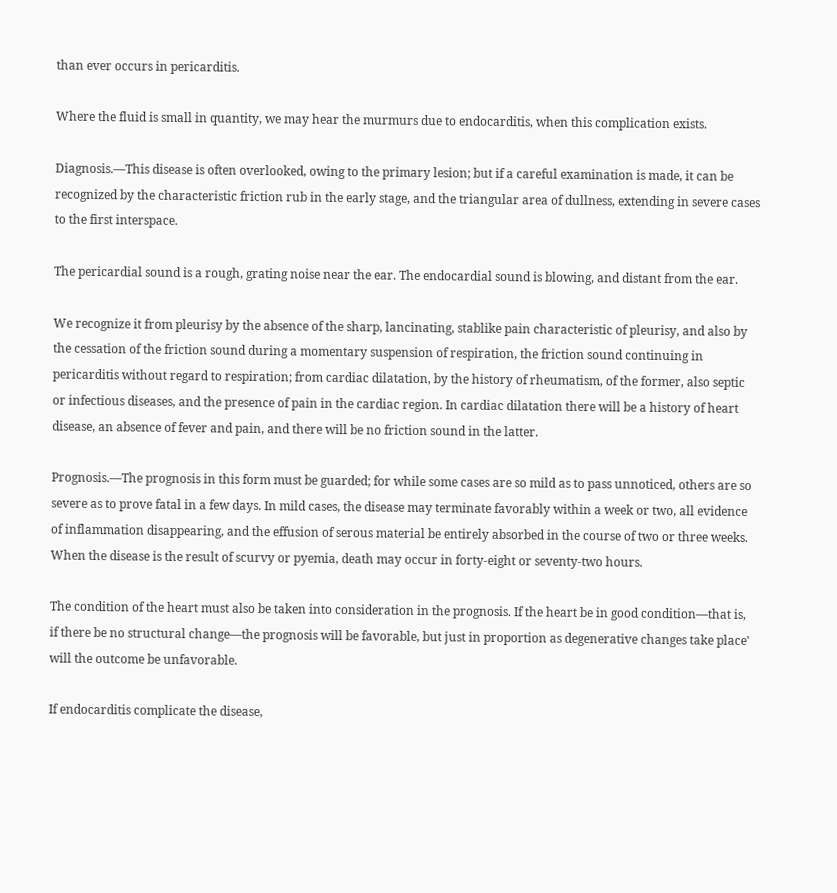than ever occurs in pericarditis.

Where the fluid is small in quantity, we may hear the murmurs due to endocarditis, when this complication exists.

Diagnosis.—This disease is often overlooked, owing to the primary lesion; but if a careful examination is made, it can be recognized by the characteristic friction rub in the early stage, and the triangular area of dullness, extending in severe cases to the first interspace.

The pericardial sound is a rough, grating noise near the ear. The endocardial sound is blowing, and distant from the ear.

We recognize it from pleurisy by the absence of the sharp, lancinating, stablike pain characteristic of pleurisy, and also by the cessation of the friction sound during a momentary suspension of respiration, the friction sound continuing in pericarditis without regard to respiration; from cardiac dilatation, by the history of rheumatism, of the former, also septic or infectious diseases, and the presence of pain in the cardiac region. In cardiac dilatation there will be a history of heart disease, an absence of fever and pain, and there will be no friction sound in the latter.

Prognosis.—The prognosis in this form must be guarded; for while some cases are so mild as to pass unnoticed, others are so severe as to prove fatal in a few days. In mild cases, the disease may terminate favorably within a week or two, all evidence of inflammation disappearing, and the effusion of serous material be entirely absorbed in the course of two or three weeks. When the disease is the result of scurvy or pyemia, death may occur in forty-eight or seventy-two hours.

The condition of the heart must also be taken into consideration in the prognosis. If the heart be in good condition—that is, if there be no structural change—the prognosis will be favorable, but just in proportion as degenerative changes take place' will the outcome be unfavorable.

If endocarditis complicate the disease,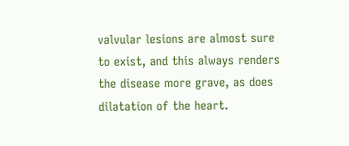valvular lesions are almost sure to exist, and this always renders the disease more grave, as does dilatation of the heart.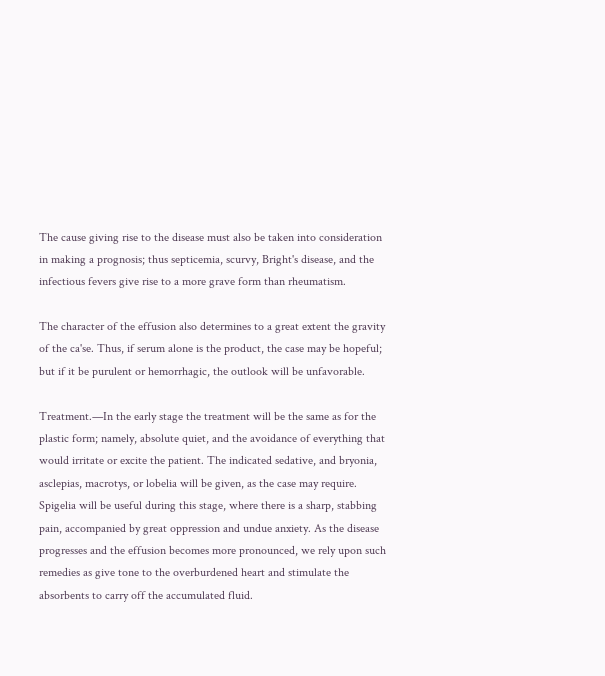The cause giving rise to the disease must also be taken into consideration in making a prognosis; thus septicemia, scurvy, Bright's disease, and the infectious fevers give rise to a more grave form than rheumatism.

The character of the effusion also determines to a great extent the gravity of the ca'se. Thus, if serum alone is the product, the case may be hopeful; but if it be purulent or hemorrhagic, the outlook will be unfavorable.

Treatment.—In the early stage the treatment will be the same as for the plastic form; namely, absolute quiet, and the avoidance of everything that would irritate or excite the patient. The indicated sedative, and bryonia, asclepias, macrotys, or lobelia will be given, as the case may require. Spigelia will be useful during this stage, where there is a sharp, stabbing pain, accompanied by great oppression and undue anxiety. As the disease progresses and the effusion becomes more pronounced, we rely upon such remedies as give tone to the overburdened heart and stimulate the absorbents to carry off the accumulated fluid.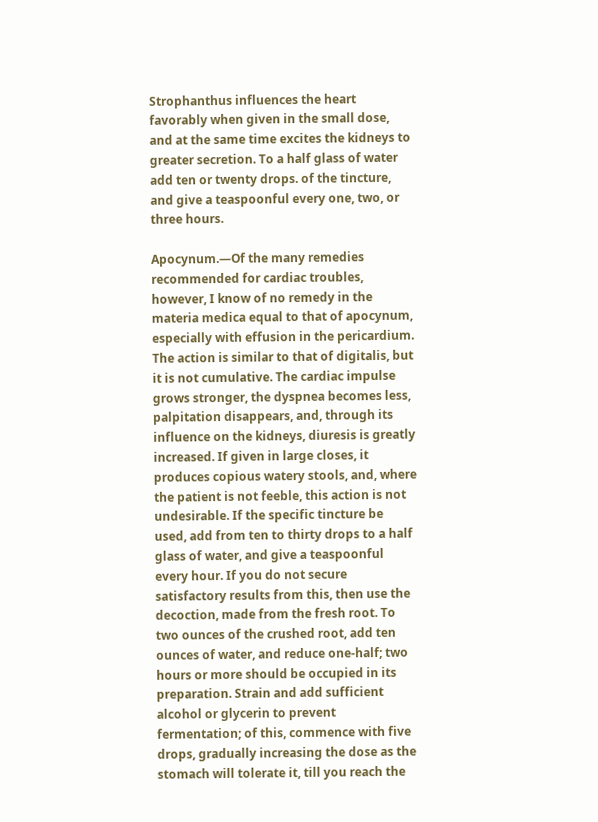Strophanthus influences the heart favorably when given in the small dose, and at the same time excites the kidneys to greater secretion. To a half glass of water add ten or twenty drops. of the tincture, and give a teaspoonful every one, two, or three hours.

Apocynum.—Of the many remedies recommended for cardiac troubles, however, I know of no remedy in the materia medica equal to that of apocynum, especially with effusion in the pericardium. The action is similar to that of digitalis, but it is not cumulative. The cardiac impulse grows stronger, the dyspnea becomes less, palpitation disappears, and, through its influence on the kidneys, diuresis is greatly increased. If given in large closes, it produces copious watery stools, and, where the patient is not feeble, this action is not undesirable. If the specific tincture be used, add from ten to thirty drops to a half glass of water, and give a teaspoonful every hour. If you do not secure satisfactory results from this, then use the decoction, made from the fresh root. To two ounces of the crushed root, add ten ounces of water, and reduce one-half; two hours or more should be occupied in its preparation. Strain and add sufficient alcohol or glycerin to prevent fermentation; of this, commence with five drops, gradually increasing the dose as the stomach will tolerate it, till you reach the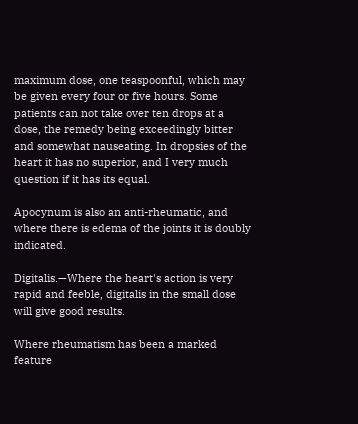maximum dose, one teaspoonful, which may be given every four or five hours. Some patients can not take over ten drops at a dose, the remedy being exceedingly bitter and somewhat nauseating. In dropsies of the heart it has no superior, and I very much question if it has its equal.

Apocynum is also an anti-rheumatic, and where there is edema of the joints it is doubly indicated.

Digitalis.—Where the heart's action is very rapid and feeble, digitalis in the small dose will give good results.

Where rheumatism has been a marked feature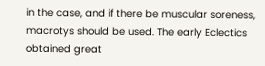in the case, and if there be muscular soreness, macrotys should be used. The early Eclectics obtained great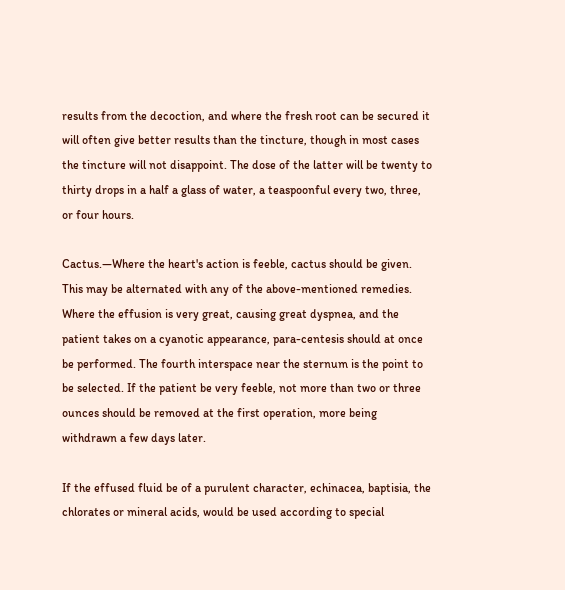results from the decoction, and where the fresh root can be secured it will often give better results than the tincture, though in most cases the tincture will not disappoint. The dose of the latter will be twenty to thirty drops in a half a glass of water, a teaspoonful every two, three, or four hours.

Cactus.—Where the heart's action is feeble, cactus should be given. This may be alternated with any of the above-mentioned remedies. Where the effusion is very great, causing great dyspnea, and the patient takes on a cyanotic appearance, para-centesis should at once be performed. The fourth interspace near the sternum is the point to be selected. If the patient be very feeble, not more than two or three ounces should be removed at the first operation, more being withdrawn a few days later.

If the effused fluid be of a purulent character, echinacea, baptisia, the chlorates or mineral acids, would be used according to special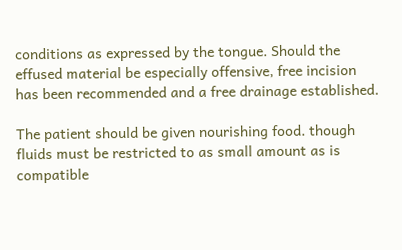conditions as expressed by the tongue. Should the effused material be especially offensive, free incision has been recommended and a free drainage established.

The patient should be given nourishing food. though fluids must be restricted to as small amount as is compatible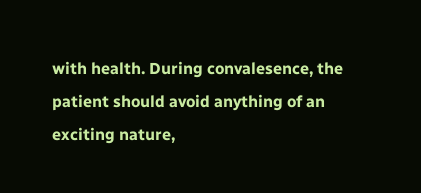with health. During convalesence, the patient should avoid anything of an exciting nature,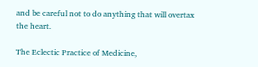and be careful not to do anything that will overtax the heart.

The Eclectic Practice of Medicine,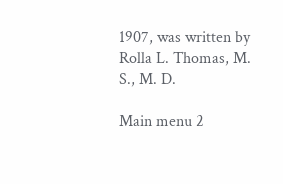1907, was written by Rolla L. Thomas, M. S., M. D.

Main menu 2